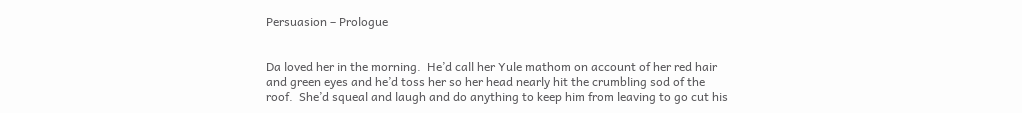Persuasion – Prologue


Da loved her in the morning.  He’d call her Yule mathom on account of her red hair and green eyes and he’d toss her so her head nearly hit the crumbling sod of the roof.  She’d squeal and laugh and do anything to keep him from leaving to go cut his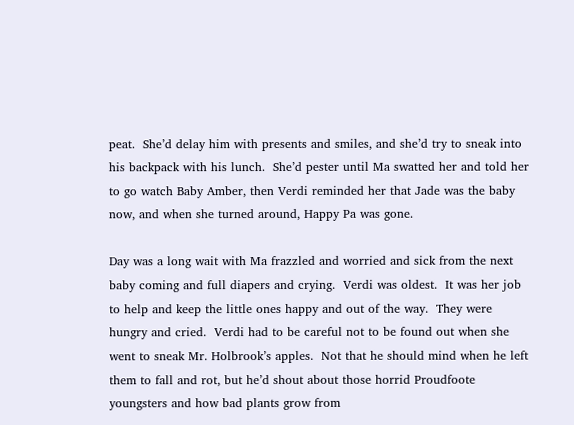peat.  She’d delay him with presents and smiles, and she’d try to sneak into his backpack with his lunch.  She’d pester until Ma swatted her and told her to go watch Baby Amber, then Verdi reminded her that Jade was the baby now, and when she turned around, Happy Pa was gone.

Day was a long wait with Ma frazzled and worried and sick from the next baby coming and full diapers and crying.  Verdi was oldest.  It was her job to help and keep the little ones happy and out of the way.  They were hungry and cried.  Verdi had to be careful not to be found out when she went to sneak Mr. Holbrook’s apples.  Not that he should mind when he left them to fall and rot, but he’d shout about those horrid Proudfoote youngsters and how bad plants grow from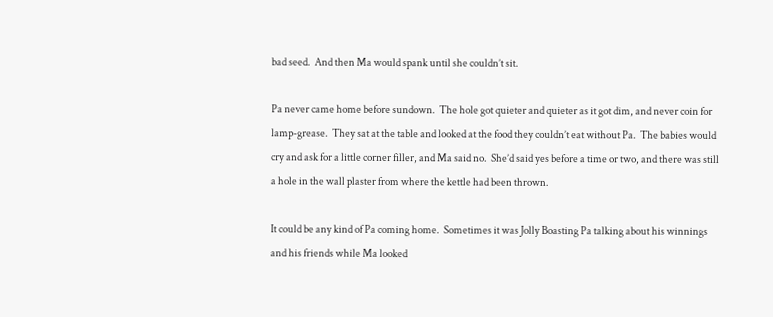bad seed.  And then Ma would spank until she couldn’t sit.

Pa never came home before sundown.  The hole got quieter and quieter as it got dim, and never coin for lamp-grease.  They sat at the table and looked at the food they couldn’t eat without Pa.  The babies would cry and ask for a little corner filler, and Ma said no.  She’d said yes before a time or two, and there was still a hole in the wall plaster from where the kettle had been thrown.

It could be any kind of Pa coming home.  Sometimes it was Jolly Boasting Pa talking about his winnings and his friends while Ma looked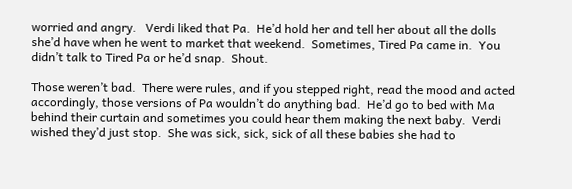worried and angry.   Verdi liked that Pa.  He’d hold her and tell her about all the dolls she’d have when he went to market that weekend.  Sometimes, Tired Pa came in.  You didn’t talk to Tired Pa or he’d snap.  Shout.

Those weren’t bad.  There were rules, and if you stepped right, read the mood and acted accordingly, those versions of Pa wouldn’t do anything bad.  He’d go to bed with Ma behind their curtain and sometimes you could hear them making the next baby.  Verdi wished they’d just stop.  She was sick, sick, sick of all these babies she had to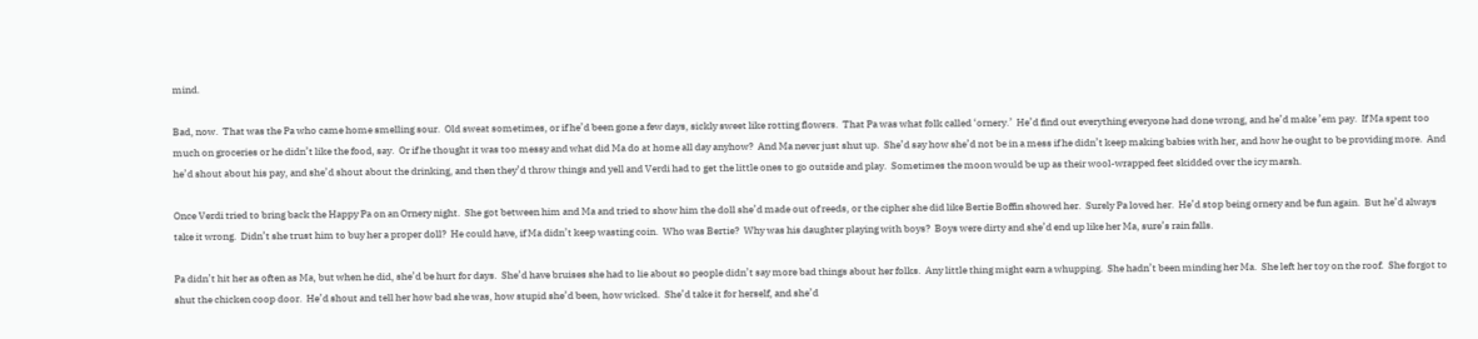mind.

Bad, now.  That was the Pa who came home smelling sour.  Old sweat sometimes, or if he’d been gone a few days, sickly sweet like rotting flowers.  That Pa was what folk called ‘ornery.’  He’d find out everything everyone had done wrong, and he’d make ’em pay.  If Ma spent too much on groceries or he didn’t like the food, say.  Or if he thought it was too messy and what did Ma do at home all day anyhow?  And Ma never just shut up.  She’d say how she’d not be in a mess if he didn’t keep making babies with her, and how he ought to be providing more.  And he’d shout about his pay, and she’d shout about the drinking, and then they’d throw things and yell and Verdi had to get the little ones to go outside and play.  Sometimes the moon would be up as their wool-wrapped feet skidded over the icy marsh.

Once Verdi tried to bring back the Happy Pa on an Ornery night.  She got between him and Ma and tried to show him the doll she’d made out of reeds, or the cipher she did like Bertie Boffin showed her.  Surely Pa loved her.  He’d stop being ornery and be fun again.  But he’d always take it wrong.  Didn’t she trust him to buy her a proper doll?  He could have, if Ma didn’t keep wasting coin.  Who was Bertie?  Why was his daughter playing with boys?  Boys were dirty and she’d end up like her Ma, sure’s rain falls.

Pa didn’t hit her as often as Ma, but when he did, she’d be hurt for days.  She’d have bruises she had to lie about so people didn’t say more bad things about her folks.  Any little thing might earn a whupping.  She hadn’t been minding her Ma.  She left her toy on the roof.  She forgot to shut the chicken coop door.  He’d shout and tell her how bad she was, how stupid she’d been, how wicked.  She’d take it for herself, and she’d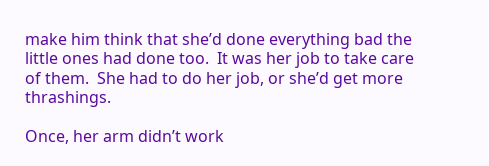make him think that she’d done everything bad the little ones had done too.  It was her job to take care of them.  She had to do her job, or she’d get more thrashings.

Once, her arm didn’t work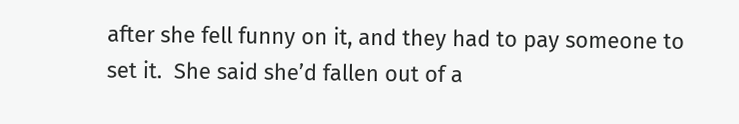after she fell funny on it, and they had to pay someone to set it.  She said she’d fallen out of a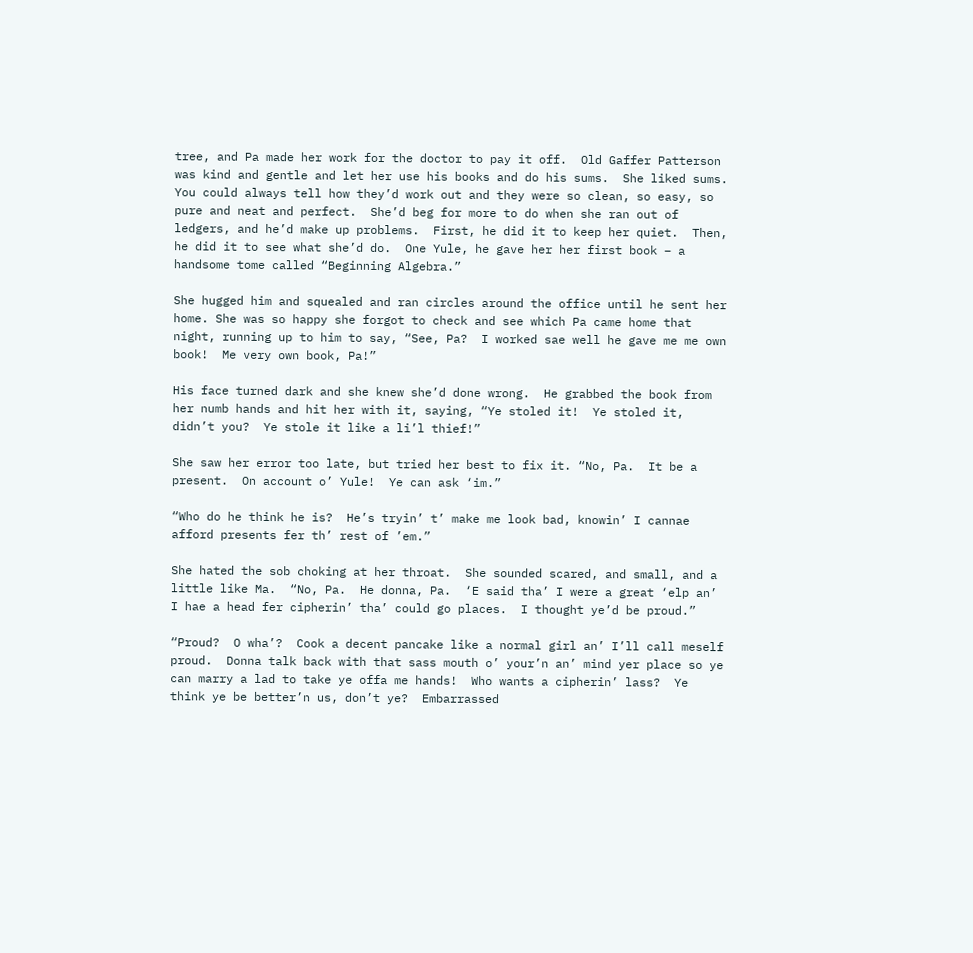tree, and Pa made her work for the doctor to pay it off.  Old Gaffer Patterson was kind and gentle and let her use his books and do his sums.  She liked sums.  You could always tell how they’d work out and they were so clean, so easy, so pure and neat and perfect.  She’d beg for more to do when she ran out of ledgers, and he’d make up problems.  First, he did it to keep her quiet.  Then, he did it to see what she’d do.  One Yule, he gave her her first book – a handsome tome called “Beginning Algebra.”

She hugged him and squealed and ran circles around the office until he sent her home. She was so happy she forgot to check and see which Pa came home that night, running up to him to say, “See, Pa?  I worked sae well he gave me me own book!  Me very own book, Pa!”

His face turned dark and she knew she’d done wrong.  He grabbed the book from her numb hands and hit her with it, saying, “Ye stoled it!  Ye stoled it, didn’t you?  Ye stole it like a li’l thief!”

She saw her error too late, but tried her best to fix it. “No, Pa.  It be a present.  On account o’ Yule!  Ye can ask ‘im.”

“Who do he think he is?  He’s tryin’ t’ make me look bad, knowin’ I cannae afford presents fer th’ rest of ’em.”

She hated the sob choking at her throat.  She sounded scared, and small, and a little like Ma.  “No, Pa.  He donna, Pa.  ‘E said tha’ I were a great ‘elp an’ I hae a head fer cipherin’ tha’ could go places.  I thought ye’d be proud.”

“Proud?  O wha’?  Cook a decent pancake like a normal girl an’ I’ll call meself proud.  Donna talk back with that sass mouth o’ your’n an’ mind yer place so ye can marry a lad to take ye offa me hands!  Who wants a cipherin’ lass?  Ye think ye be better’n us, don’t ye?  Embarrassed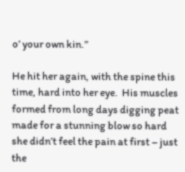o’ your own kin.”

He hit her again, with the spine this time, hard into her eye.  His muscles formed from long days digging peat made for a stunning blow so hard she didn’t feel the pain at first – just the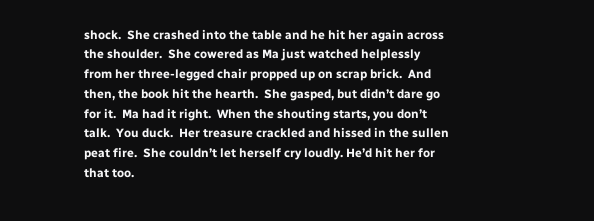shock.  She crashed into the table and he hit her again across the shoulder.  She cowered as Ma just watched helplessly from her three-legged chair propped up on scrap brick.  And then, the book hit the hearth.  She gasped, but didn’t dare go for it.  Ma had it right.  When the shouting starts, you don’t talk.  You duck.  Her treasure crackled and hissed in the sullen peat fire.  She couldn’t let herself cry loudly. He’d hit her for that too.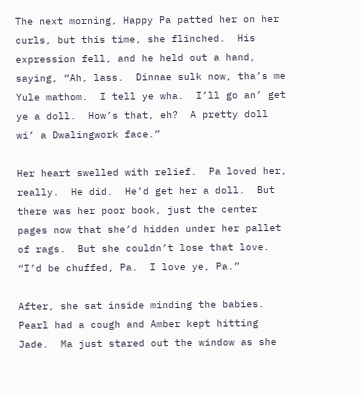The next morning, Happy Pa patted her on her curls, but this time, she flinched.  His expression fell, and he held out a hand, saying, “Ah, lass.  Dinnae sulk now, tha’s me Yule mathom.  I tell ye wha.  I’ll go an’ get ye a doll.  How’s that, eh?  A pretty doll wi’ a Dwalingwork face.”

Her heart swelled with relief.  Pa loved her, really.  He did.  He’d get her a doll.  But there was her poor book, just the center pages now that she’d hidden under her pallet of rags.  But she couldn’t lose that love.  “I’d be chuffed, Pa.  I love ye, Pa.”

After, she sat inside minding the babies.  Pearl had a cough and Amber kept hitting Jade.  Ma just stared out the window as she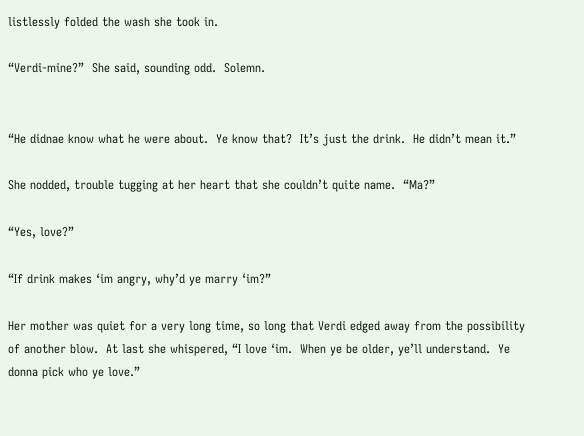listlessly folded the wash she took in.

“Verdi-mine?”  She said, sounding odd.  Solemn.


“He didnae know what he were about.  Ye know that?  It’s just the drink.  He didn’t mean it.”

She nodded, trouble tugging at her heart that she couldn’t quite name.  “Ma?”

“Yes, love?”

“If drink makes ‘im angry, why’d ye marry ‘im?”

Her mother was quiet for a very long time, so long that Verdi edged away from the possibility of another blow.  At last she whispered, “I love ‘im.  When ye be older, ye’ll understand.  Ye donna pick who ye love.”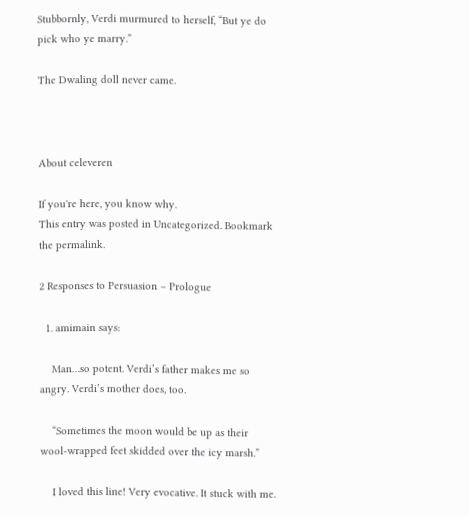Stubbornly, Verdi murmured to herself, “But ye do pick who ye marry.”

The Dwaling doll never came.



About celeveren

If you're here, you know why.
This entry was posted in Uncategorized. Bookmark the permalink.

2 Responses to Persuasion – Prologue

  1. amimain says:

    Man…so potent. Verdi’s father makes me so angry. Verdi’s mother does, too.

    “Sometimes the moon would be up as their wool-wrapped feet skidded over the icy marsh.”

    I loved this line! Very evocative. It stuck with me.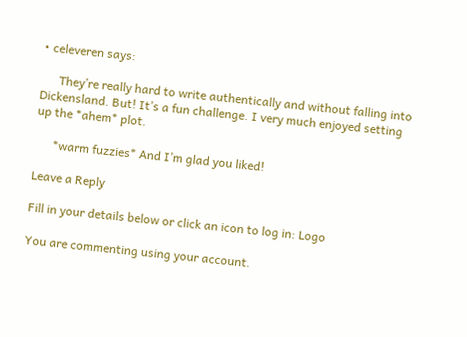• celeveren says:

      They’re really hard to write authentically and without falling into Dickensland. But! It’s a fun challenge. I very much enjoyed setting up the *ahem* plot.

      *warm fuzzies* And I’m glad you liked!

Leave a Reply

Fill in your details below or click an icon to log in: Logo

You are commenting using your account.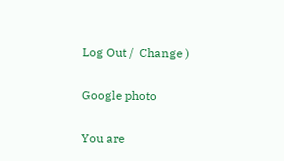Log Out /  Change )

Google photo

You are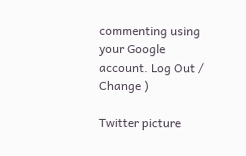commenting using your Google account. Log Out /  Change )

Twitter picture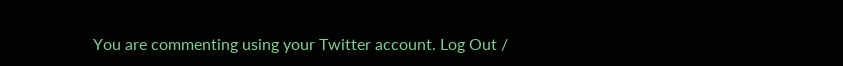You are commenting using your Twitter account. Log Out /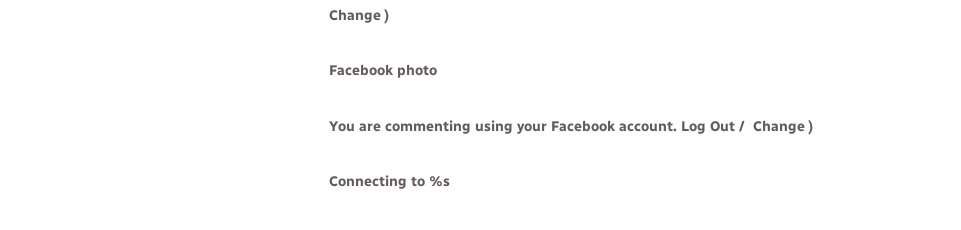Change )

Facebook photo

You are commenting using your Facebook account. Log Out /  Change )

Connecting to %s